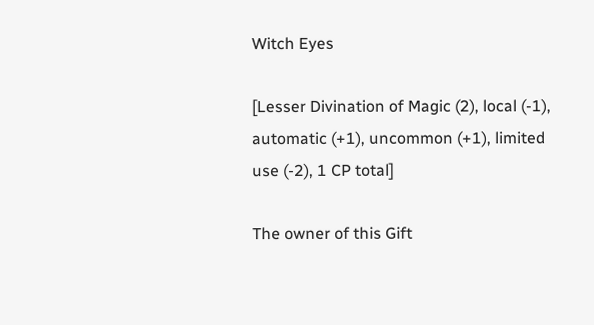Witch Eyes

[Lesser Divination of Magic (2), local (-1), automatic (+1), uncommon (+1), limited use (-2), 1 CP total]

The owner of this Gift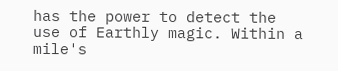has the power to detect the use of Earthly magic. Within a mile's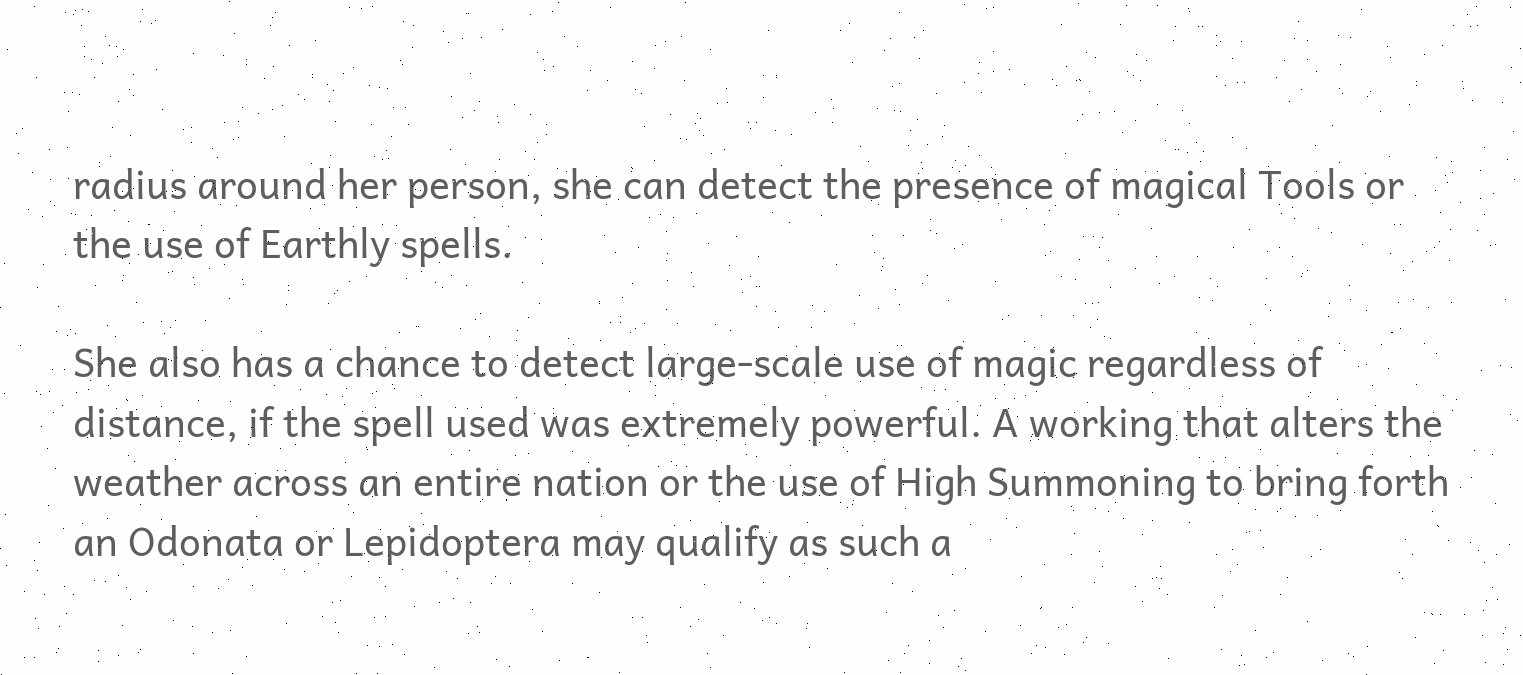radius around her person, she can detect the presence of magical Tools or the use of Earthly spells.

She also has a chance to detect large-scale use of magic regardless of distance, if the spell used was extremely powerful. A working that alters the weather across an entire nation or the use of High Summoning to bring forth an Odonata or Lepidoptera may qualify as such a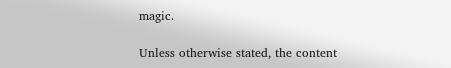magic.

Unless otherwise stated, the content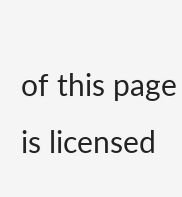of this page is licensed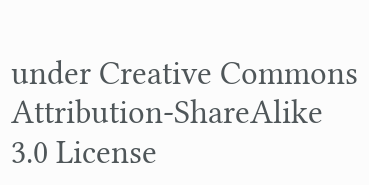under Creative Commons Attribution-ShareAlike 3.0 License